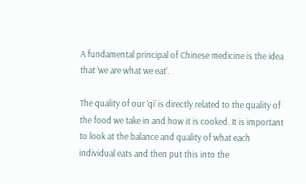A fundamental principal of Chinese medicine is the idea that ‘we are what we eat’.

The quality of our ‘qi’ is directly related to the quality of the food we take in and how it is cooked. It is important to look at the balance and quality of what each individual eats and then put this into the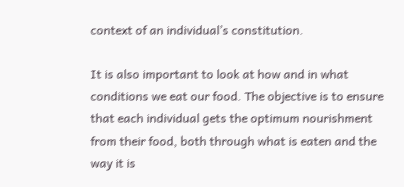context of an individual’s constitution.

It is also important to look at how and in what conditions we eat our food. The objective is to ensure that each individual gets the optimum nourishment from their food, both through what is eaten and the way it is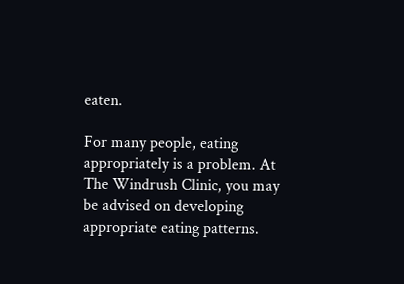eaten.

For many people, eating appropriately is a problem. At The Windrush Clinic, you may be advised on developing appropriate eating patterns.